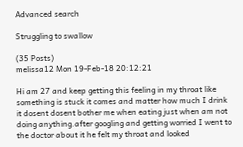Advanced search

Struggling to swallow

(35 Posts)
melissa12 Mon 19-Feb-18 20:12:21

Hi am 27 and keep getting this feeling in my throat like something is stuck it comes and matter how much I drink it dosent dosent bother me when eating just when am not doing anything.after googling and getting worried I went to the doctor about it he felt my throat and looked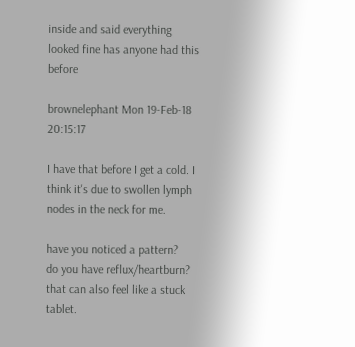inside and said everything looked fine has anyone had this before

brownelephant Mon 19-Feb-18 20:15:17

I have that before I get a cold. I think it's due to swollen lymph nodes in the neck for me.

have you noticed a pattern?
do you have reflux/heartburn? that can also feel like a stuck tablet.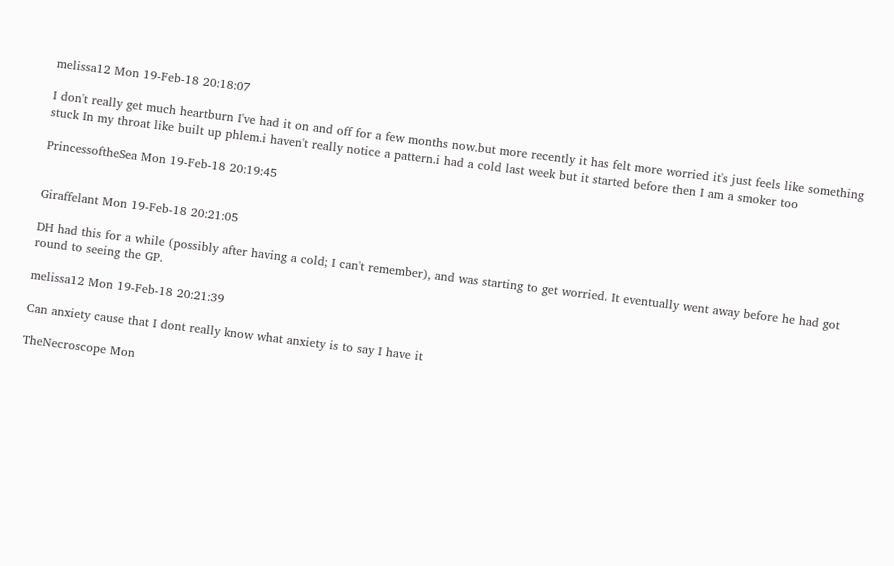melissa12 Mon 19-Feb-18 20:18:07

I don't really get much heartburn I've had it on and off for a few months now.but more recently it has felt more worried it's just feels like something stuck In my throat like built up phlem.i haven't really notice a pattern.i had a cold last week but it started before then I am a smoker too

PrincessoftheSea Mon 19-Feb-18 20:19:45


Giraffelant Mon 19-Feb-18 20:21:05

DH had this for a while (possibly after having a cold; I can't remember), and was starting to get worried. It eventually went away before he had got round to seeing the GP.

melissa12 Mon 19-Feb-18 20:21:39

Can anxiety cause that I dont really know what anxiety is to say I have it

TheNecroscope Mon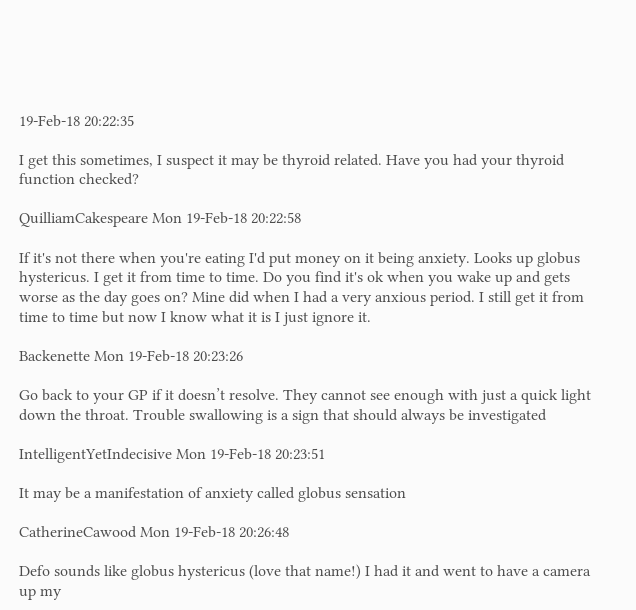19-Feb-18 20:22:35

I get this sometimes, I suspect it may be thyroid related. Have you had your thyroid function checked?

QuilliamCakespeare Mon 19-Feb-18 20:22:58

If it's not there when you're eating I'd put money on it being anxiety. Looks up globus hystericus. I get it from time to time. Do you find it's ok when you wake up and gets worse as the day goes on? Mine did when I had a very anxious period. I still get it from time to time but now I know what it is I just ignore it.

Backenette Mon 19-Feb-18 20:23:26

Go back to your GP if it doesn’t resolve. They cannot see enough with just a quick light down the throat. Trouble swallowing is a sign that should always be investigated

IntelligentYetIndecisive Mon 19-Feb-18 20:23:51

It may be a manifestation of anxiety called globus sensation

CatherineCawood Mon 19-Feb-18 20:26:48

Defo sounds like globus hystericus (love that name!) I had it and went to have a camera up my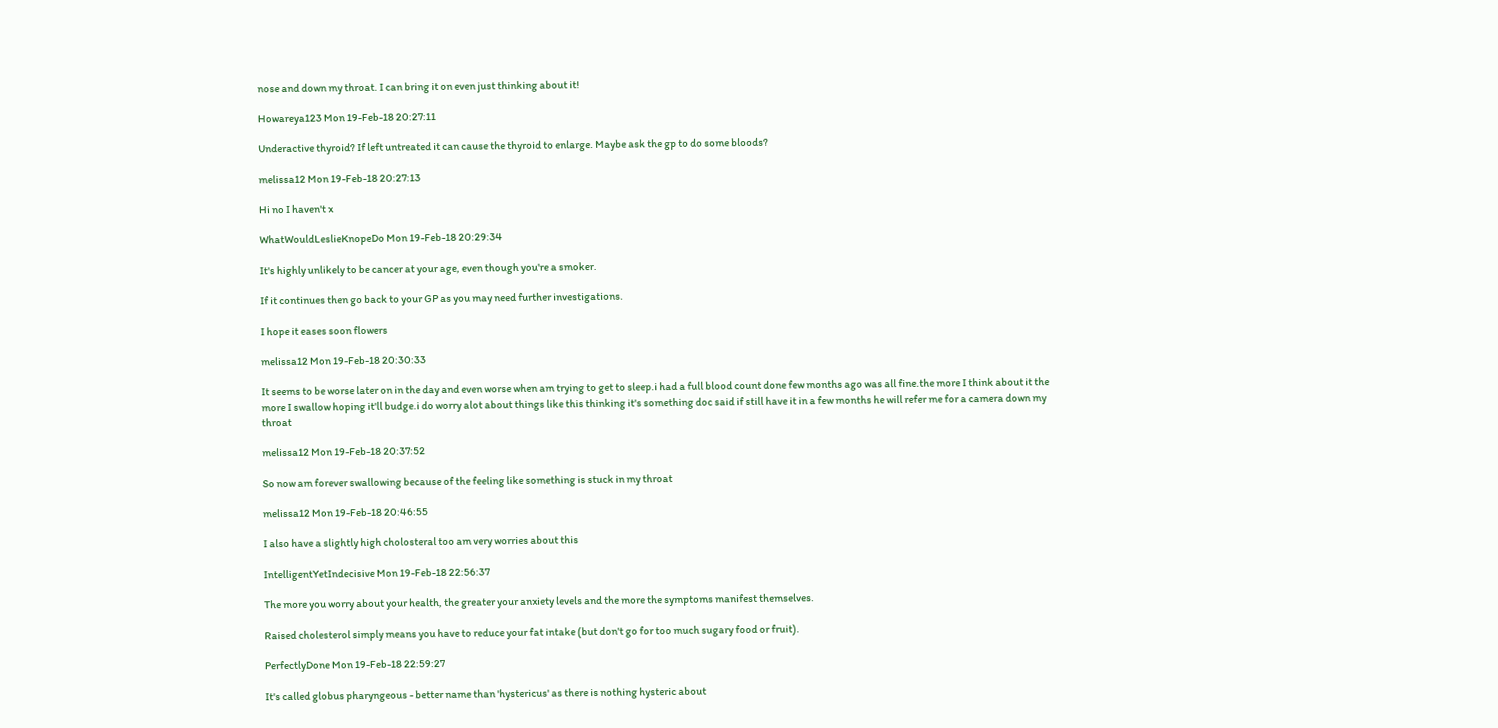nose and down my throat. I can bring it on even just thinking about it!

Howareya123 Mon 19-Feb-18 20:27:11

Underactive thyroid? If left untreated it can cause the thyroid to enlarge. Maybe ask the gp to do some bloods?

melissa12 Mon 19-Feb-18 20:27:13

Hi no I haven't x

WhatWouldLeslieKnopeDo Mon 19-Feb-18 20:29:34

It's highly unlikely to be cancer at your age, even though you're a smoker.

If it continues then go back to your GP as you may need further investigations.

I hope it eases soon flowers

melissa12 Mon 19-Feb-18 20:30:33

It seems to be worse later on in the day and even worse when am trying to get to sleep.i had a full blood count done few months ago was all fine.the more I think about it the more I swallow hoping it'll budge.i do worry alot about things like this thinking it's something doc said if still have it in a few months he will refer me for a camera down my throat

melissa12 Mon 19-Feb-18 20:37:52

So now am forever swallowing because of the feeling like something is stuck in my throat

melissa12 Mon 19-Feb-18 20:46:55

I also have a slightly high cholosteral too am very worries about this

IntelligentYetIndecisive Mon 19-Feb-18 22:56:37

The more you worry about your health, the greater your anxiety levels and the more the symptoms manifest themselves.

Raised cholesterol simply means you have to reduce your fat intake (but don't go for too much sugary food or fruit).

PerfectlyDone Mon 19-Feb-18 22:59:27

It's called globus pharyngeous - better name than 'hystericus' as there is nothing hysteric about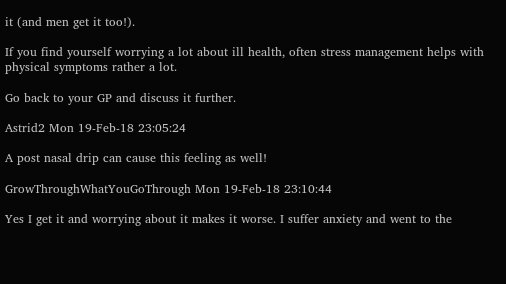it (and men get it too!).

If you find yourself worrying a lot about ill health, often stress management helps with physical symptoms rather a lot.

Go back to your GP and discuss it further.

Astrid2 Mon 19-Feb-18 23:05:24

A post nasal drip can cause this feeling as well!

GrowThroughWhatYouGoThrough Mon 19-Feb-18 23:10:44

Yes I get it and worrying about it makes it worse. I suffer anxiety and went to the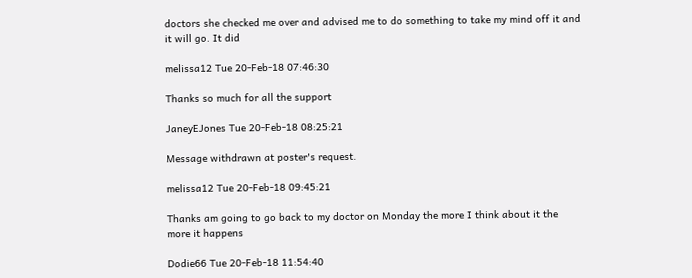doctors she checked me over and advised me to do something to take my mind off it and it will go. It did

melissa12 Tue 20-Feb-18 07:46:30

Thanks so much for all the support

JaneyEJones Tue 20-Feb-18 08:25:21

Message withdrawn at poster's request.

melissa12 Tue 20-Feb-18 09:45:21

Thanks am going to go back to my doctor on Monday the more I think about it the more it happens

Dodie66 Tue 20-Feb-18 11:54:40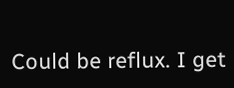Could be reflux. I get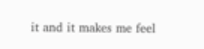it and it makes me feel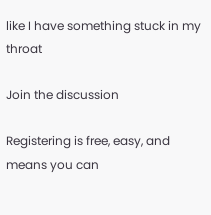like I have something stuck in my throat

Join the discussion

Registering is free, easy, and means you can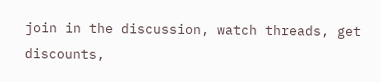join in the discussion, watch threads, get discounts,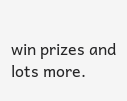win prizes and lots more.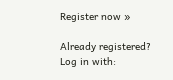Register now »

Already registered? Log in with: